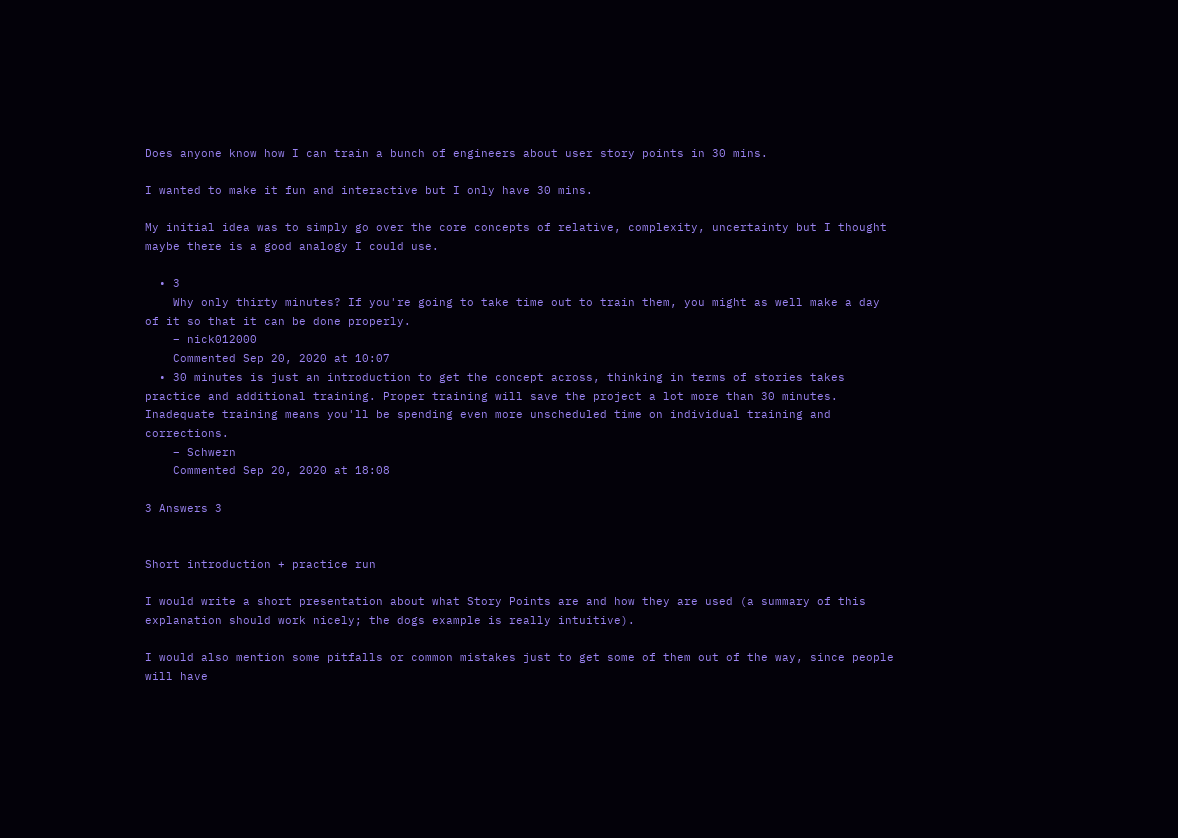Does anyone know how I can train a bunch of engineers about user story points in 30 mins.

I wanted to make it fun and interactive but I only have 30 mins.

My initial idea was to simply go over the core concepts of relative, complexity, uncertainty but I thought maybe there is a good analogy I could use.

  • 3
    Why only thirty minutes? If you're going to take time out to train them, you might as well make a day of it so that it can be done properly.
    – nick012000
    Commented Sep 20, 2020 at 10:07
  • 30 minutes is just an introduction to get the concept across, thinking in terms of stories takes practice and additional training. Proper training will save the project a lot more than 30 minutes. Inadequate training means you'll be spending even more unscheduled time on individual training and corrections.
    – Schwern
    Commented Sep 20, 2020 at 18:08

3 Answers 3


Short introduction + practice run

I would write a short presentation about what Story Points are and how they are used (a summary of this explanation should work nicely; the dogs example is really intuitive).

I would also mention some pitfalls or common mistakes just to get some of them out of the way, since people will have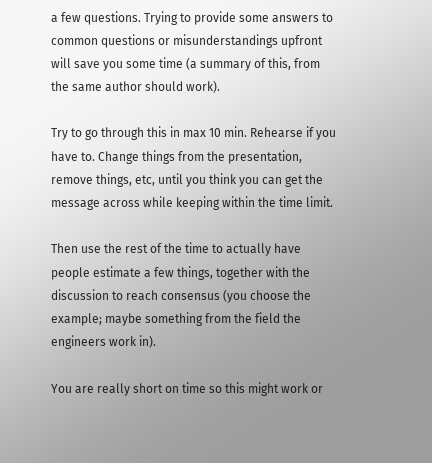a few questions. Trying to provide some answers to common questions or misunderstandings upfront will save you some time (a summary of this, from the same author should work).

Try to go through this in max 10 min. Rehearse if you have to. Change things from the presentation, remove things, etc, until you think you can get the message across while keeping within the time limit.

Then use the rest of the time to actually have people estimate a few things, together with the discussion to reach consensus (you choose the example; maybe something from the field the engineers work in).

You are really short on time so this might work or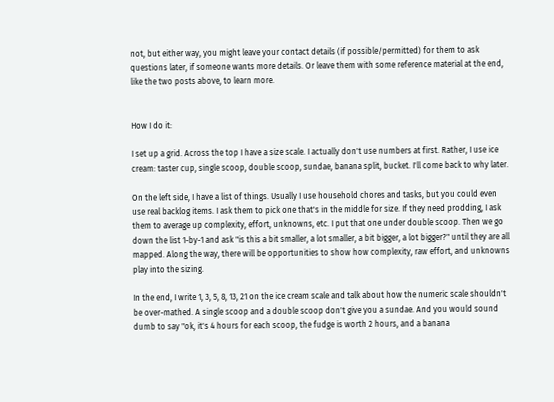not, but either way, you might leave your contact details (if possible/permitted) for them to ask questions later, if someone wants more details. Or leave them with some reference material at the end, like the two posts above, to learn more.


How I do it:

I set up a grid. Across the top I have a size scale. I actually don't use numbers at first. Rather, I use ice cream: taster cup, single scoop, double scoop, sundae, banana split, bucket. I'll come back to why later.

On the left side, I have a list of things. Usually I use household chores and tasks, but you could even use real backlog items. I ask them to pick one that's in the middle for size. If they need prodding, I ask them to average up complexity, effort, unknowns, etc. I put that one under double scoop. Then we go down the list 1-by-1 and ask "is this a bit smaller, a lot smaller, a bit bigger, a lot bigger?" until they are all mapped. Along the way, there will be opportunities to show how complexity, raw effort, and unknowns play into the sizing.

In the end, I write 1, 3, 5, 8, 13, 21 on the ice cream scale and talk about how the numeric scale shouldn't be over-mathed. A single scoop and a double scoop don't give you a sundae. And you would sound dumb to say "ok, it's 4 hours for each scoop, the fudge is worth 2 hours, and a banana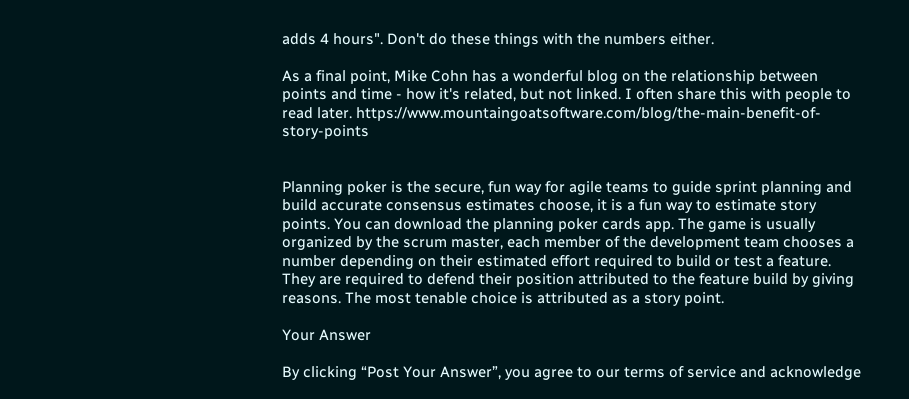adds 4 hours". Don't do these things with the numbers either.

As a final point, Mike Cohn has a wonderful blog on the relationship between points and time - how it's related, but not linked. I often share this with people to read later. https://www.mountaingoatsoftware.com/blog/the-main-benefit-of-story-points


Planning poker is the secure, fun way for agile teams to guide sprint planning and build accurate consensus estimates choose, it is a fun way to estimate story points. You can download the planning poker cards app. The game is usually organized by the scrum master, each member of the development team chooses a number depending on their estimated effort required to build or test a feature. They are required to defend their position attributed to the feature build by giving reasons. The most tenable choice is attributed as a story point.

Your Answer

By clicking “Post Your Answer”, you agree to our terms of service and acknowledge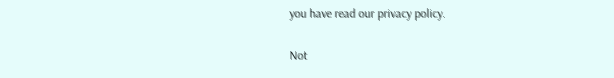you have read our privacy policy.

Not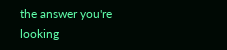the answer you're looking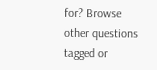for? Browse other questions tagged or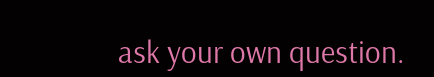ask your own question.